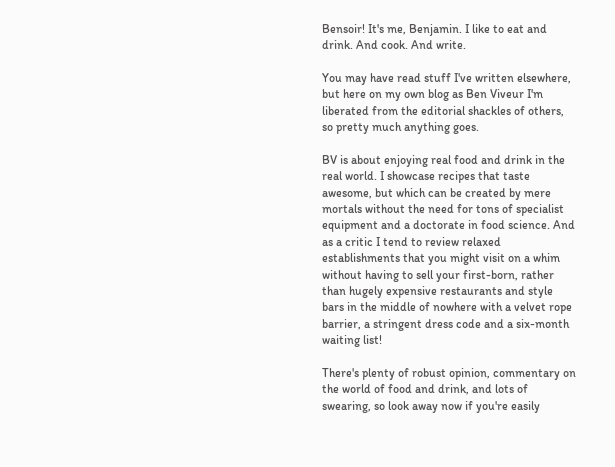Bensoir! It's me, Benjamin. I like to eat and drink. And cook. And write.

You may have read stuff I've written elsewhere, but here on my own blog as Ben Viveur I'm liberated from the editorial shackles of others, so pretty much anything goes.

BV is about enjoying real food and drink in the real world. I showcase recipes that taste awesome, but which can be created by mere mortals without the need for tons of specialist equipment and a doctorate in food science. And as a critic I tend to review relaxed establishments that you might visit on a whim without having to sell your first-born, rather than hugely expensive restaurants and style bars in the middle of nowhere with a velvet rope barrier, a stringent dress code and a six-month waiting list!

There's plenty of robust opinion, commentary on the world of food and drink, and lots of swearing, so look away now if you're easily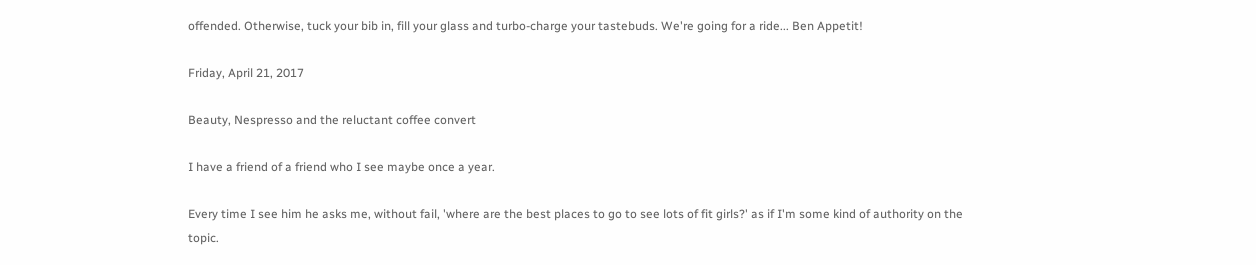offended. Otherwise, tuck your bib in, fill your glass and turbo-charge your tastebuds. We're going for a ride... Ben Appetit!

Friday, April 21, 2017

Beauty, Nespresso and the reluctant coffee convert

I have a friend of a friend who I see maybe once a year.

Every time I see him he asks me, without fail, 'where are the best places to go to see lots of fit girls?' as if I'm some kind of authority on the topic.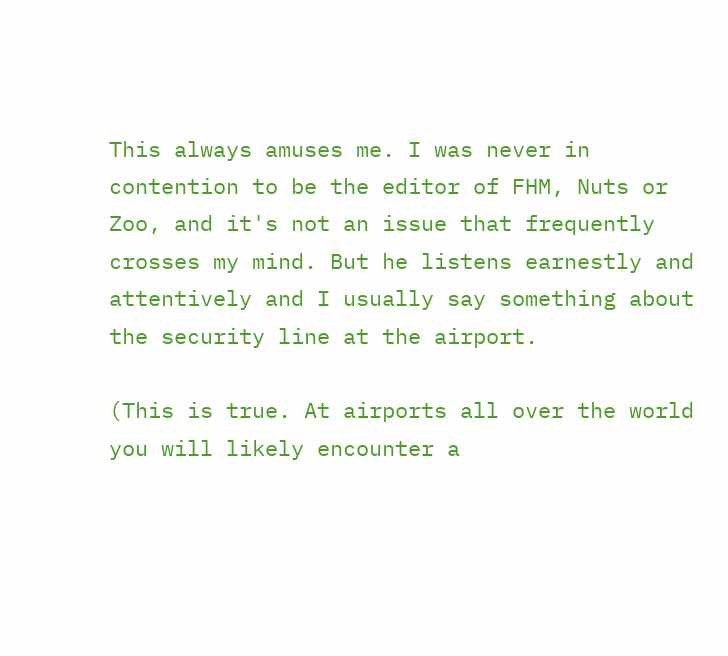This always amuses me. I was never in contention to be the editor of FHM, Nuts or Zoo, and it's not an issue that frequently crosses my mind. But he listens earnestly and attentively and I usually say something about the security line at the airport.

(This is true. At airports all over the world you will likely encounter a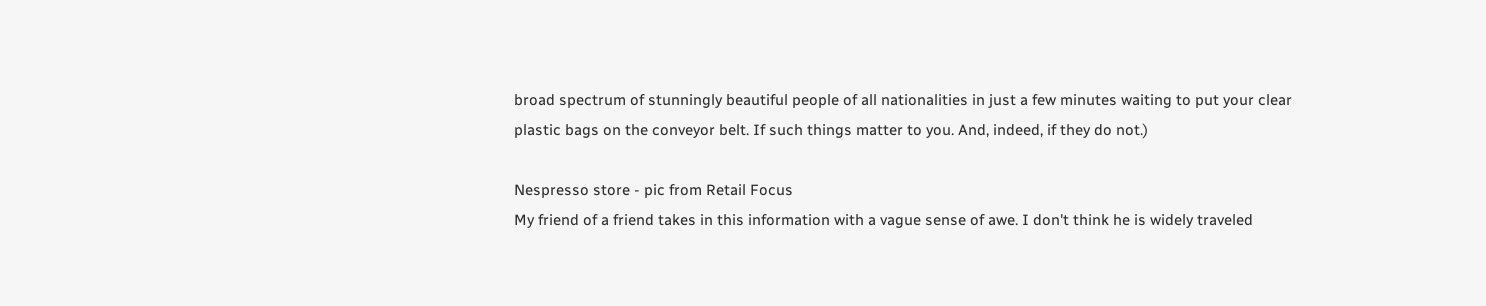broad spectrum of stunningly beautiful people of all nationalities in just a few minutes waiting to put your clear plastic bags on the conveyor belt. If such things matter to you. And, indeed, if they do not.)

Nespresso store - pic from Retail Focus
My friend of a friend takes in this information with a vague sense of awe. I don't think he is widely traveled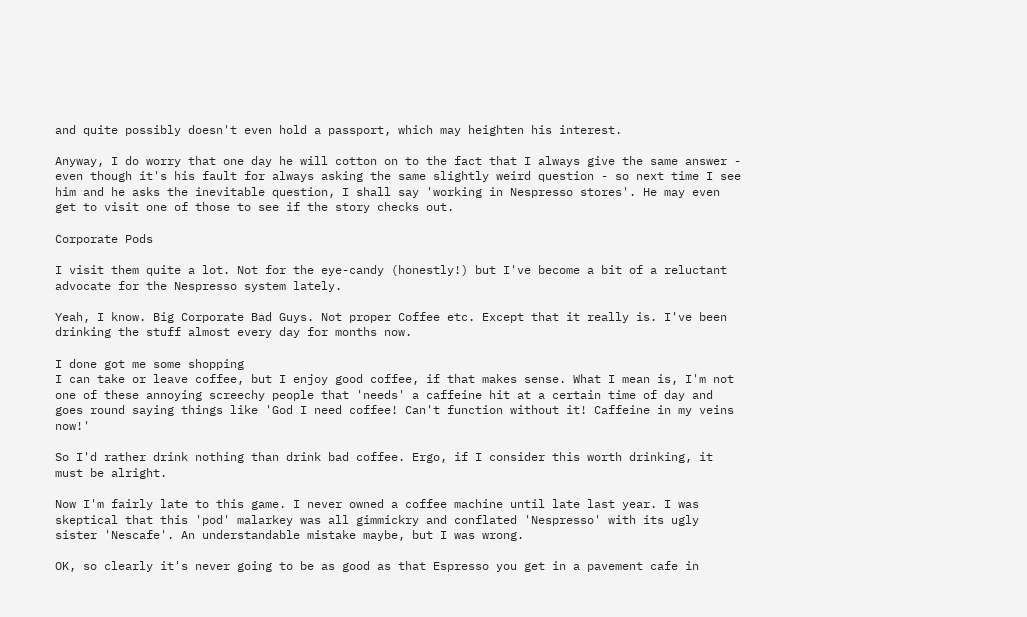and quite possibly doesn't even hold a passport, which may heighten his interest.

Anyway, I do worry that one day he will cotton on to the fact that I always give the same answer - even though it's his fault for always asking the same slightly weird question - so next time I see him and he asks the inevitable question, I shall say 'working in Nespresso stores'. He may even get to visit one of those to see if the story checks out.

Corporate Pods

I visit them quite a lot. Not for the eye-candy (honestly!) but I've become a bit of a reluctant advocate for the Nespresso system lately.

Yeah, I know. Big Corporate Bad Guys. Not proper Coffee etc. Except that it really is. I've been drinking the stuff almost every day for months now.

I done got me some shopping
I can take or leave coffee, but I enjoy good coffee, if that makes sense. What I mean is, I'm not one of these annoying screechy people that 'needs' a caffeine hit at a certain time of day and goes round saying things like 'God I need coffee! Can't function without it! Caffeine in my veins now!'

So I'd rather drink nothing than drink bad coffee. Ergo, if I consider this worth drinking, it must be alright.

Now I'm fairly late to this game. I never owned a coffee machine until late last year. I was skeptical that this 'pod' malarkey was all gimmickry and conflated 'Nespresso' with its ugly sister 'Nescafe'. An understandable mistake maybe, but I was wrong.

OK, so clearly it's never going to be as good as that Espresso you get in a pavement cafe in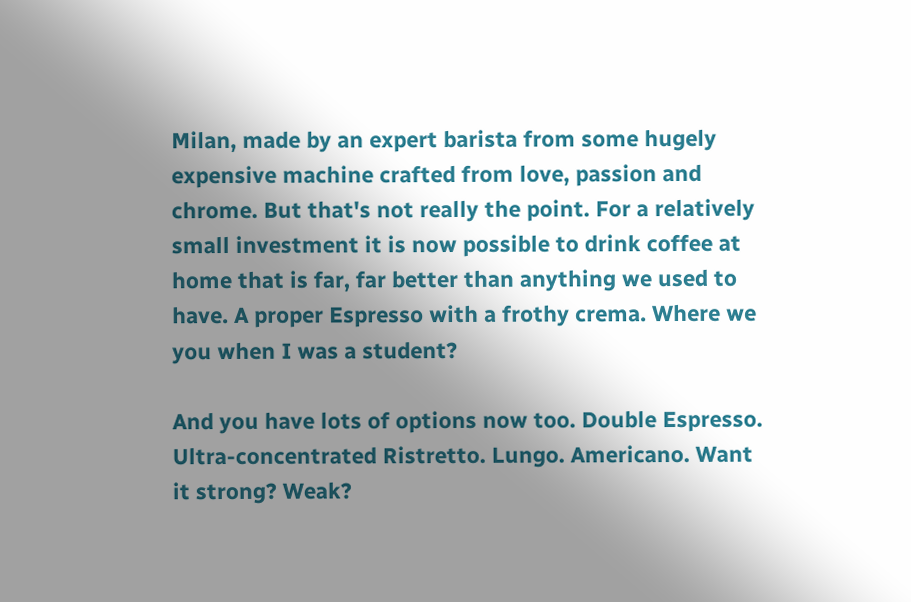Milan, made by an expert barista from some hugely expensive machine crafted from love, passion and chrome. But that's not really the point. For a relatively small investment it is now possible to drink coffee at home that is far, far better than anything we used to have. A proper Espresso with a frothy crema. Where we you when I was a student?

And you have lots of options now too. Double Espresso. Ultra-concentrated Ristretto. Lungo. Americano. Want it strong? Weak?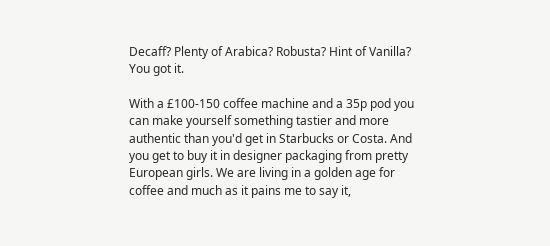Decaff? Plenty of Arabica? Robusta? Hint of Vanilla? You got it.

With a £100-150 coffee machine and a 35p pod you can make yourself something tastier and more authentic than you'd get in Starbucks or Costa. And you get to buy it in designer packaging from pretty European girls. We are living in a golden age for coffee and much as it pains me to say it,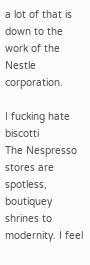a lot of that is down to the work of the Nestle corporation.

I fucking hate biscotti
The Nespresso stores are spotless, boutiquey shrines to modernity. I feel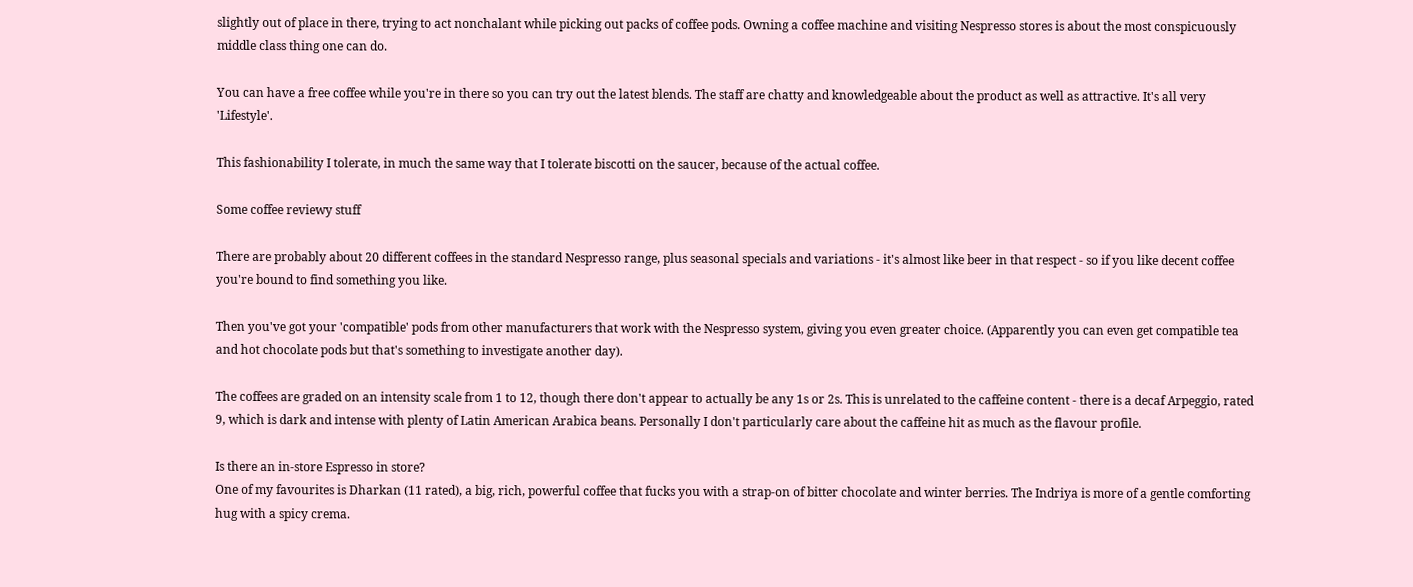slightly out of place in there, trying to act nonchalant while picking out packs of coffee pods. Owning a coffee machine and visiting Nespresso stores is about the most conspicuously middle class thing one can do.

You can have a free coffee while you're in there so you can try out the latest blends. The staff are chatty and knowledgeable about the product as well as attractive. It's all very 'Lifestyle'.

This fashionability I tolerate, in much the same way that I tolerate biscotti on the saucer, because of the actual coffee.

Some coffee reviewy stuff

There are probably about 20 different coffees in the standard Nespresso range, plus seasonal specials and variations - it's almost like beer in that respect - so if you like decent coffee you're bound to find something you like.

Then you've got your 'compatible' pods from other manufacturers that work with the Nespresso system, giving you even greater choice. (Apparently you can even get compatible tea and hot chocolate pods but that's something to investigate another day).

The coffees are graded on an intensity scale from 1 to 12, though there don't appear to actually be any 1s or 2s. This is unrelated to the caffeine content - there is a decaf Arpeggio, rated 9, which is dark and intense with plenty of Latin American Arabica beans. Personally I don't particularly care about the caffeine hit as much as the flavour profile.

Is there an in-store Espresso in store?
One of my favourites is Dharkan (11 rated), a big, rich, powerful coffee that fucks you with a strap-on of bitter chocolate and winter berries. The Indriya is more of a gentle comforting hug with a spicy crema.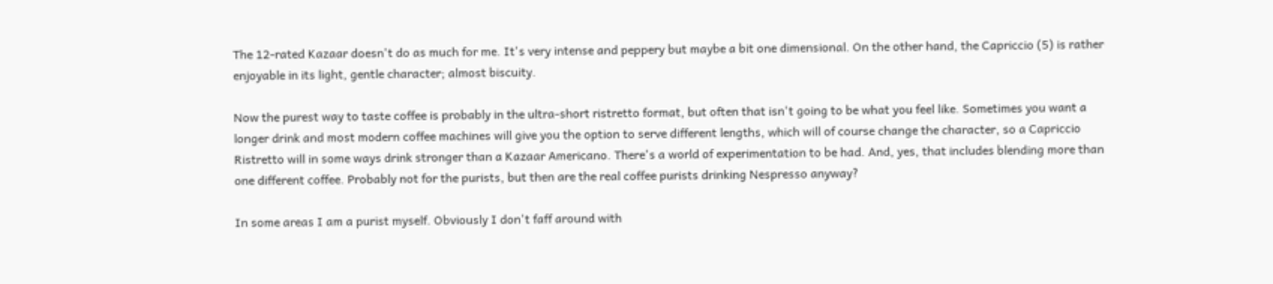The 12-rated Kazaar doesn't do as much for me. It's very intense and peppery but maybe a bit one dimensional. On the other hand, the Capriccio (5) is rather enjoyable in its light, gentle character; almost biscuity.

Now the purest way to taste coffee is probably in the ultra-short ristretto format, but often that isn't going to be what you feel like. Sometimes you want a longer drink and most modern coffee machines will give you the option to serve different lengths, which will of course change the character, so a Capriccio Ristretto will in some ways drink stronger than a Kazaar Americano. There's a world of experimentation to be had. And, yes, that includes blending more than one different coffee. Probably not for the purists, but then are the real coffee purists drinking Nespresso anyway?

In some areas I am a purist myself. Obviously I don't faff around with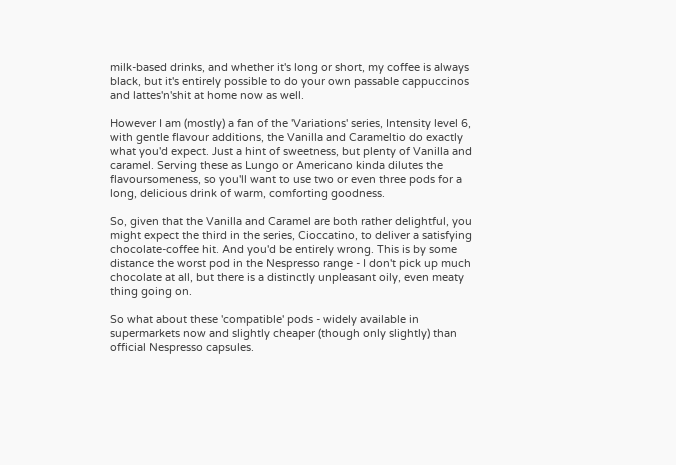milk-based drinks, and whether it's long or short, my coffee is always black, but it's entirely possible to do your own passable cappuccinos and lattes'n'shit at home now as well.

However I am (mostly) a fan of the 'Variations' series, Intensity level 6, with gentle flavour additions, the Vanilla and Carameltio do exactly what you'd expect. Just a hint of sweetness, but plenty of Vanilla and caramel. Serving these as Lungo or Americano kinda dilutes the flavoursomeness, so you'll want to use two or even three pods for a long, delicious drink of warm, comforting goodness.

So, given that the Vanilla and Caramel are both rather delightful, you might expect the third in the series, Cioccatino, to deliver a satisfying chocolate-coffee hit. And you'd be entirely wrong. This is by some distance the worst pod in the Nespresso range - I don't pick up much chocolate at all, but there is a distinctly unpleasant oily, even meaty thing going on.

So what about these 'compatible' pods - widely available in supermarkets now and slightly cheaper (though only slightly) than official Nespresso capsules.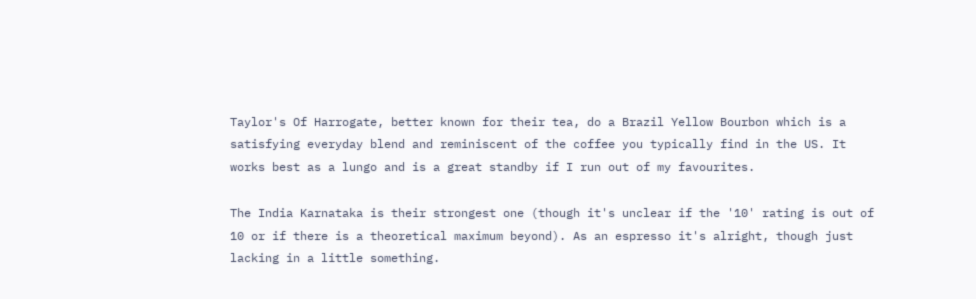Taylor's Of Harrogate, better known for their tea, do a Brazil Yellow Bourbon which is a satisfying everyday blend and reminiscent of the coffee you typically find in the US. It works best as a lungo and is a great standby if I run out of my favourites.

The India Karnataka is their strongest one (though it's unclear if the '10' rating is out of 10 or if there is a theoretical maximum beyond). As an espresso it's alright, though just lacking in a little something.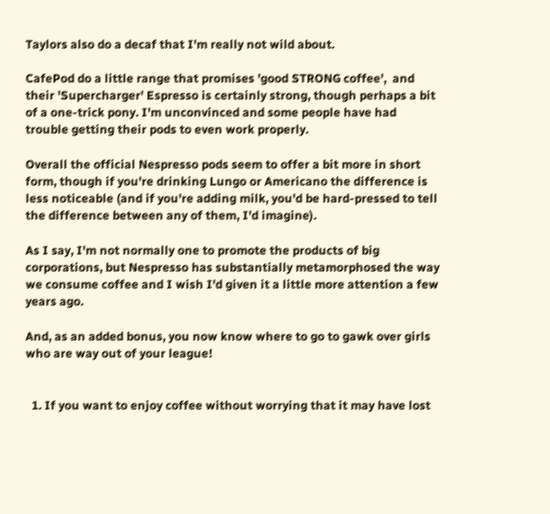Taylors also do a decaf that I'm really not wild about.

CafePod do a little range that promises 'good STRONG coffee',  and their 'Supercharger' Espresso is certainly strong, though perhaps a bit of a one-trick pony. I'm unconvinced and some people have had trouble getting their pods to even work properly.

Overall the official Nespresso pods seem to offer a bit more in short form, though if you're drinking Lungo or Americano the difference is less noticeable (and if you're adding milk, you'd be hard-pressed to tell the difference between any of them, I'd imagine).

As I say, I'm not normally one to promote the products of big corporations, but Nespresso has substantially metamorphosed the way we consume coffee and I wish I'd given it a little more attention a few years ago.

And, as an added bonus, you now know where to go to gawk over girls who are way out of your league!


  1. If you want to enjoy coffee without worrying that it may have lost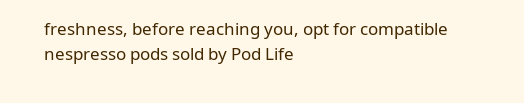freshness, before reaching you, opt for compatible nespresso pods sold by Pod Life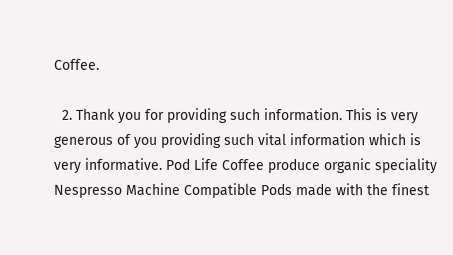Coffee.

  2. Thank you for providing such information. This is very generous of you providing such vital information which is very informative. Pod Life Coffee produce organic speciality Nespresso Machine Compatible Pods made with the finest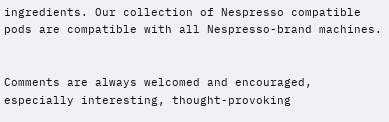ingredients. Our collection of Nespresso compatible pods are compatible with all Nespresso-brand machines.


Comments are always welcomed and encouraged, especially interesting, thought-provoking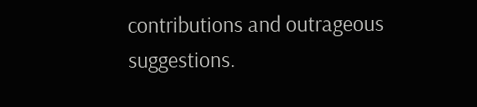contributions and outrageous suggestions.